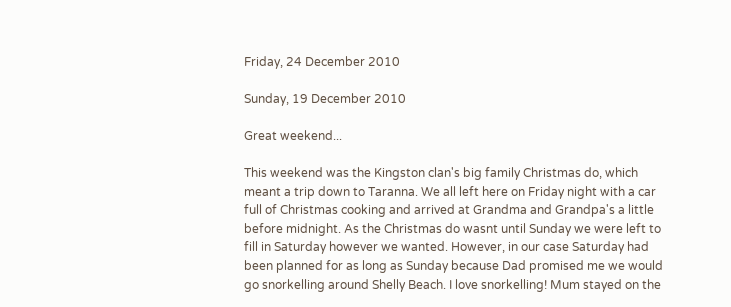Friday, 24 December 2010

Sunday, 19 December 2010

Great weekend...

This weekend was the Kingston clan's big family Christmas do, which meant a trip down to Taranna. We all left here on Friday night with a car full of Christmas cooking and arrived at Grandma and Grandpa's a little before midnight. As the Christmas do wasnt until Sunday we were left to fill in Saturday however we wanted. However, in our case Saturday had been planned for as long as Sunday because Dad promised me we would go snorkelling around Shelly Beach. I love snorkelling! Mum stayed on the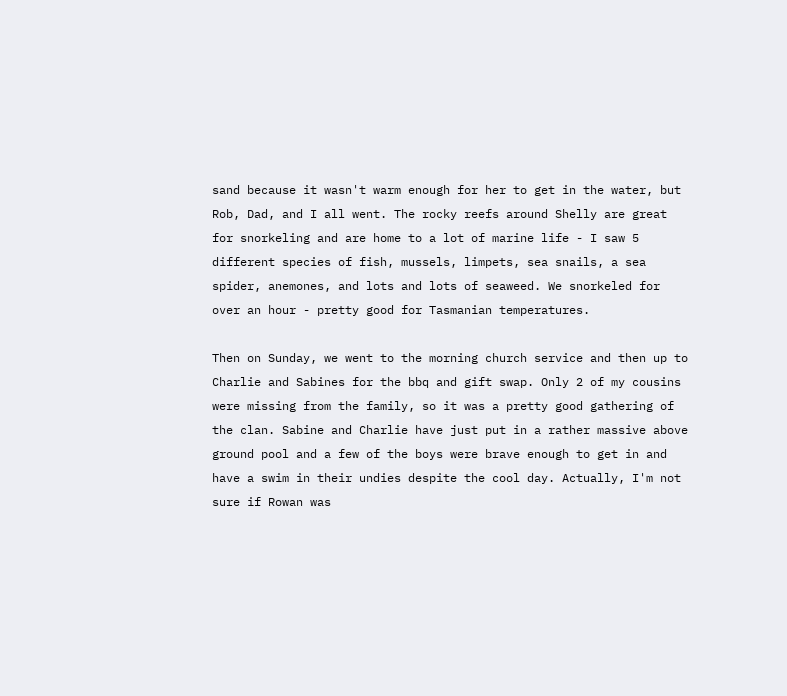sand because it wasn't warm enough for her to get in the water, but Rob, Dad, and I all went. The rocky reefs around Shelly are great for snorkeling and are home to a lot of marine life - I saw 5 different species of fish, mussels, limpets, sea snails, a sea spider, anemones, and lots and lots of seaweed. We snorkeled for over an hour - pretty good for Tasmanian temperatures.

Then on Sunday, we went to the morning church service and then up to Charlie and Sabines for the bbq and gift swap. Only 2 of my cousins were missing from the family, so it was a pretty good gathering of the clan. Sabine and Charlie have just put in a rather massive above ground pool and a few of the boys were brave enough to get in and have a swim in their undies despite the cool day. Actually, I'm not sure if Rowan was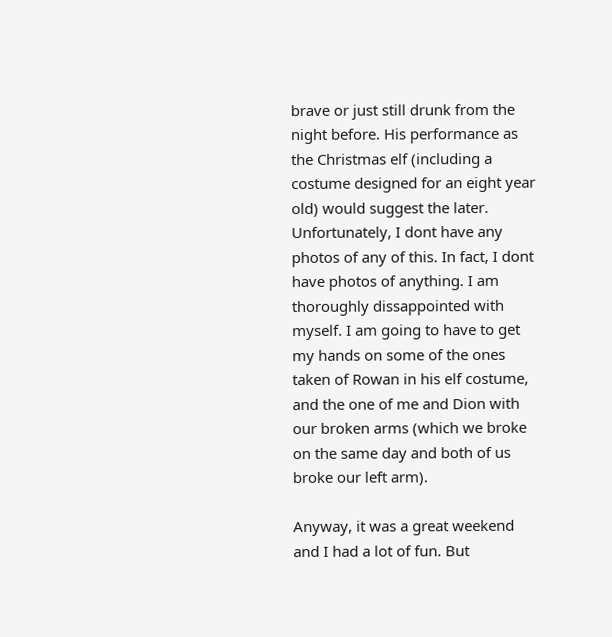brave or just still drunk from the night before. His performance as the Christmas elf (including a costume designed for an eight year old) would suggest the later. Unfortunately, I dont have any photos of any of this. In fact, I dont have photos of anything. I am thoroughly dissappointed with myself. I am going to have to get my hands on some of the ones taken of Rowan in his elf costume, and the one of me and Dion with our broken arms (which we broke on the same day and both of us broke our left arm).

Anyway, it was a great weekend and I had a lot of fun. But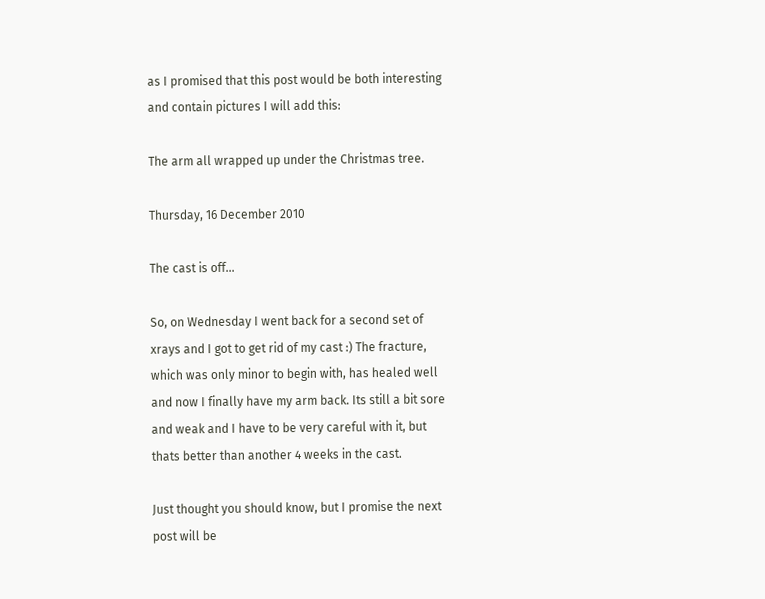as I promised that this post would be both interesting and contain pictures I will add this:

The arm all wrapped up under the Christmas tree.

Thursday, 16 December 2010

The cast is off...

So, on Wednesday I went back for a second set of xrays and I got to get rid of my cast :) The fracture, which was only minor to begin with, has healed well and now I finally have my arm back. Its still a bit sore and weak and I have to be very careful with it, but thats better than another 4 weeks in the cast.

Just thought you should know, but I promise the next post will be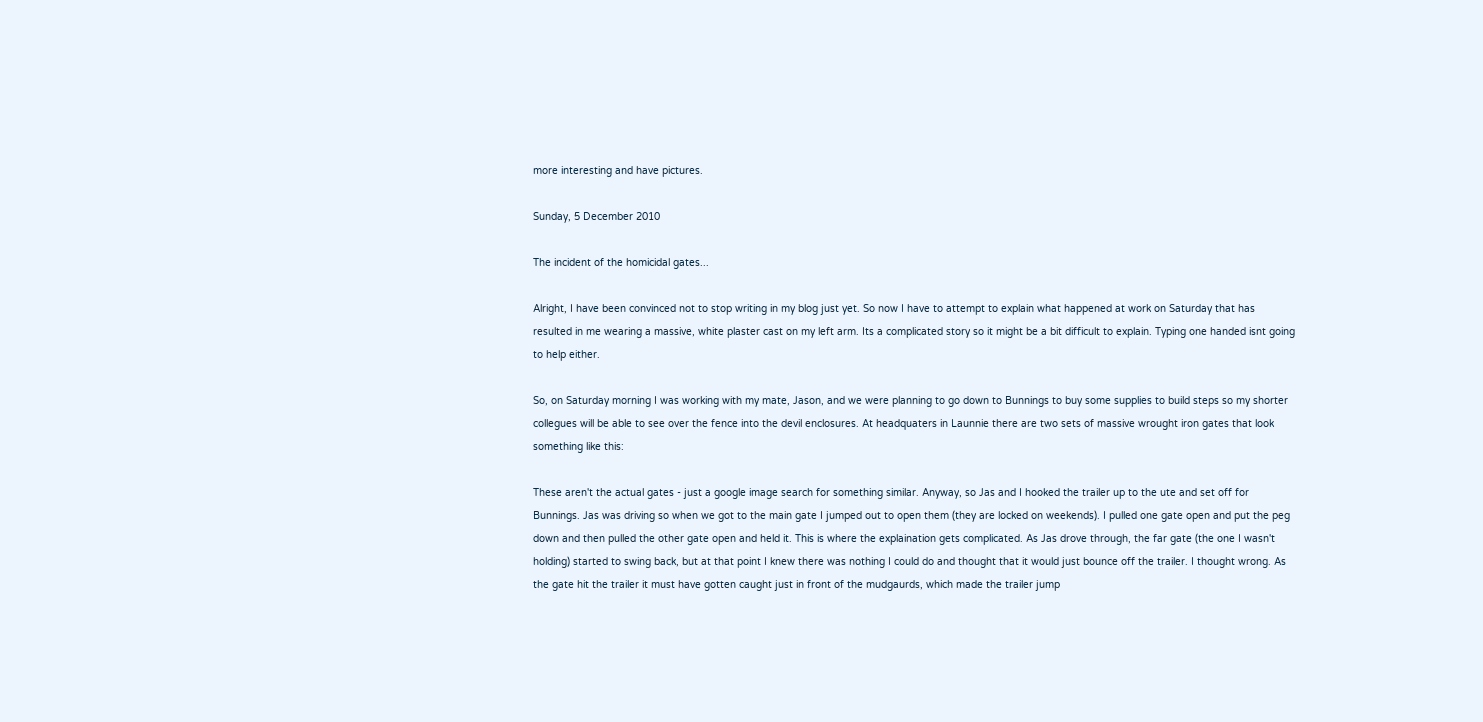more interesting and have pictures.

Sunday, 5 December 2010

The incident of the homicidal gates...

Alright, I have been convinced not to stop writing in my blog just yet. So now I have to attempt to explain what happened at work on Saturday that has resulted in me wearing a massive, white plaster cast on my left arm. Its a complicated story so it might be a bit difficult to explain. Typing one handed isnt going to help either.

So, on Saturday morning I was working with my mate, Jason, and we were planning to go down to Bunnings to buy some supplies to build steps so my shorter collegues will be able to see over the fence into the devil enclosures. At headquaters in Launnie there are two sets of massive wrought iron gates that look something like this:

These aren't the actual gates - just a google image search for something similar. Anyway, so Jas and I hooked the trailer up to the ute and set off for Bunnings. Jas was driving so when we got to the main gate I jumped out to open them (they are locked on weekends). I pulled one gate open and put the peg down and then pulled the other gate open and held it. This is where the explaination gets complicated. As Jas drove through, the far gate (the one I wasn't holding) started to swing back, but at that point I knew there was nothing I could do and thought that it would just bounce off the trailer. I thought wrong. As the gate hit the trailer it must have gotten caught just in front of the mudgaurds, which made the trailer jump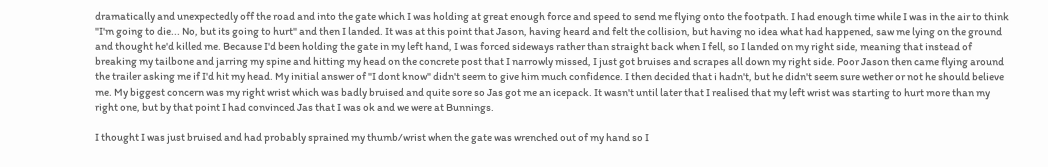dramatically and unexpectedly off the road and into the gate which I was holding at great enough force and speed to send me flying onto the footpath. I had enough time while I was in the air to think "I'm going to die... No, but its going to hurt" and then I landed. It was at this point that Jason, having heard and felt the collision, but having no idea what had happened, saw me lying on the ground and thought he'd killed me. Because I'd been holding the gate in my left hand, I was forced sideways rather than straight back when I fell, so I landed on my right side, meaning that instead of breaking my tailbone and jarring my spine and hitting my head on the concrete post that I narrowly missed, I just got bruises and scrapes all down my right side. Poor Jason then came flying around the trailer asking me if I'd hit my head. My initial answer of "I dont know" didn't seem to give him much confidence. I then decided that i hadn't, but he didn't seem sure wether or not he should believe me. My biggest concern was my right wrist which was badly bruised and quite sore so Jas got me an icepack. It wasn't until later that I realised that my left wrist was starting to hurt more than my right one, but by that point I had convinced Jas that I was ok and we were at Bunnings.

I thought I was just bruised and had probably sprained my thumb/wrist when the gate was wrenched out of my hand so I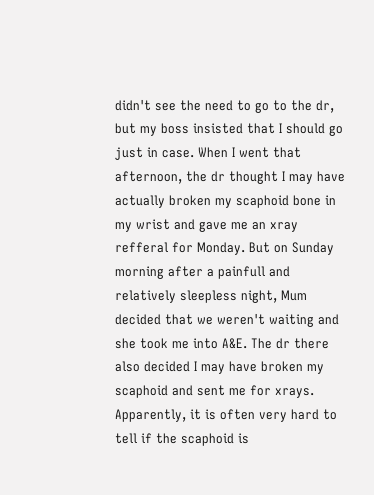didn't see the need to go to the dr, but my boss insisted that I should go just in case. When I went that afternoon, the dr thought I may have actually broken my scaphoid bone in my wrist and gave me an xray refferal for Monday. But on Sunday morning after a painfull and relatively sleepless night, Mum decided that we weren't waiting and she took me into A&E. The dr there also decided I may have broken my scaphoid and sent me for xrays. Apparently, it is often very hard to tell if the scaphoid is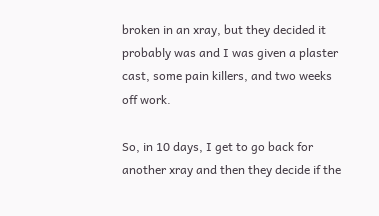broken in an xray, but they decided it probably was and I was given a plaster cast, some pain killers, and two weeks off work.

So, in 10 days, I get to go back for another xray and then they decide if the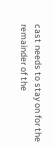cast needs to stay on for the remainder of the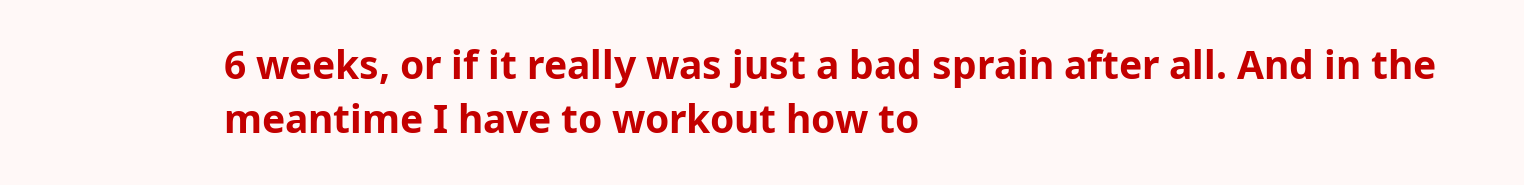6 weeks, or if it really was just a bad sprain after all. And in the meantime I have to workout how to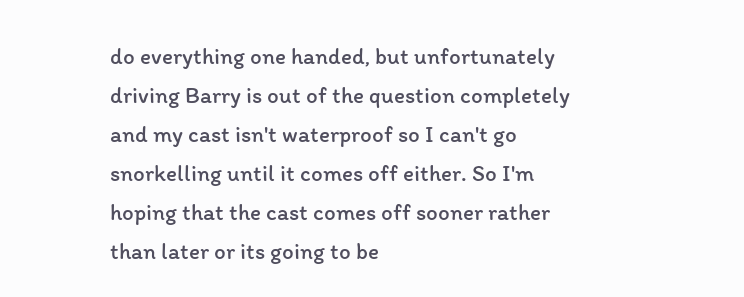do everything one handed, but unfortunately driving Barry is out of the question completely and my cast isn't waterproof so I can't go snorkelling until it comes off either. So I'm hoping that the cast comes off sooner rather than later or its going to be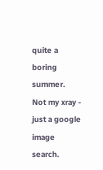quite a boring summer.
Not my xray - just a google image search.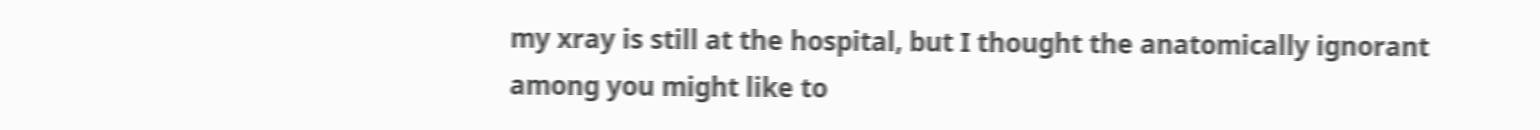my xray is still at the hospital, but I thought the anatomically ignorant among you might like to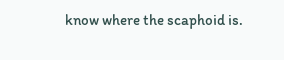know where the scaphoid is.